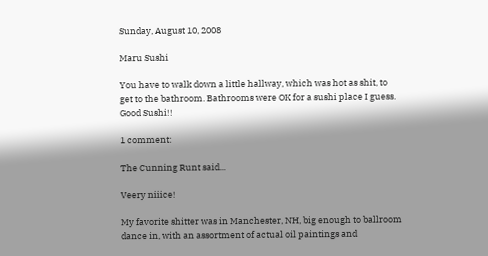Sunday, August 10, 2008

Maru Sushi

You have to walk down a little hallway, which was hot as shit, to get to the bathroom. Bathrooms were OK for a sushi place I guess. Good Sushi!!

1 comment:

The Cunning Runt said...

Veery niiice!

My favorite shitter was in Manchester, NH, big enough to ballroom dance in, with an assortment of actual oil paintings and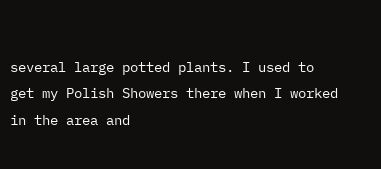several large potted plants. I used to get my Polish Showers there when I worked in the area and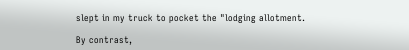slept in my truck to pocket the "lodging allotment.

By contrast,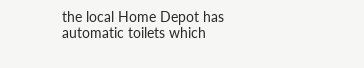the local Home Depot has automatic toilets which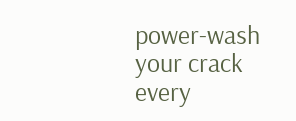power-wash your crack every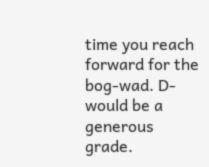time you reach forward for the bog-wad. D- would be a generous grade.